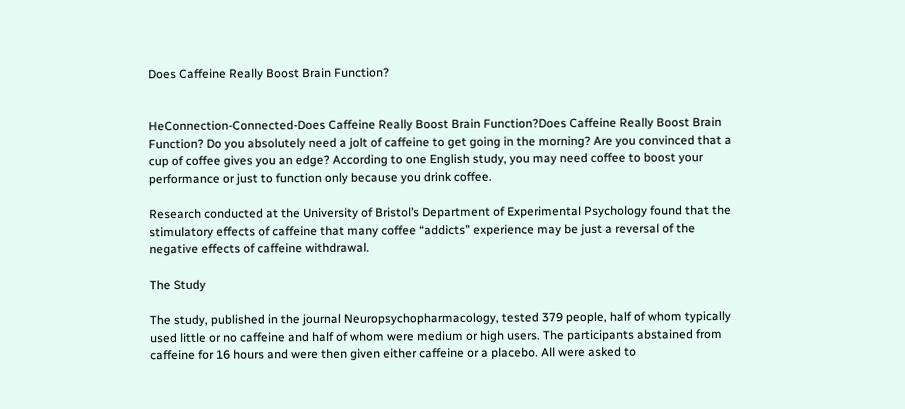Does Caffeine Really Boost Brain Function?


HeConnection-Connected-Does Caffeine Really Boost Brain Function?Does Caffeine Really Boost Brain Function? Do you absolutely need a jolt of caffeine to get going in the morning? Are you convinced that a cup of coffee gives you an edge? According to one English study, you may need coffee to boost your performance or just to function only because you drink coffee.

Research conducted at the University of Bristol’s Department of Experimental Psychology found that the stimulatory effects of caffeine that many coffee “addicts” experience may be just a reversal of the negative effects of caffeine withdrawal.

The Study

The study, published in the journal Neuropsychopharmacology, tested 379 people, half of whom typically used little or no caffeine and half of whom were medium or high users. The participants abstained from caffeine for 16 hours and were then given either caffeine or a placebo. All were asked to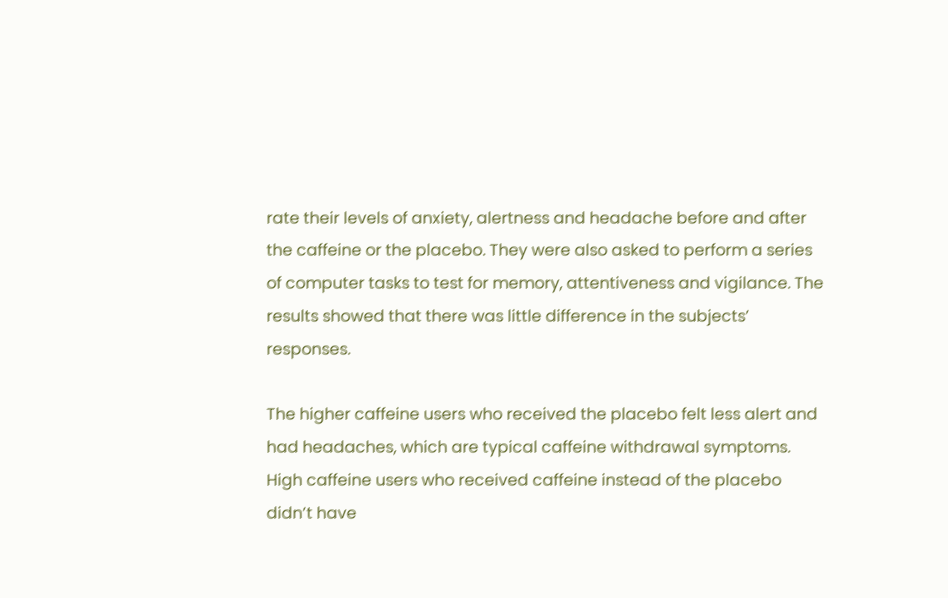rate their levels of anxiety, alertness and headache before and after the caffeine or the placebo. They were also asked to perform a series of computer tasks to test for memory, attentiveness and vigilance. The results showed that there was little difference in the subjects’ responses.

The higher caffeine users who received the placebo felt less alert and had headaches, which are typical caffeine withdrawal symptoms. High caffeine users who received caffeine instead of the placebo didn’t have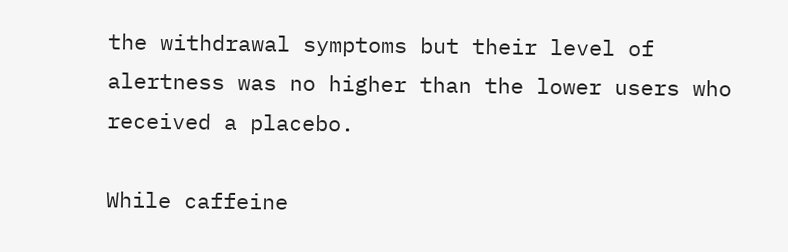the withdrawal symptoms but their level of alertness was no higher than the lower users who received a placebo.

While caffeine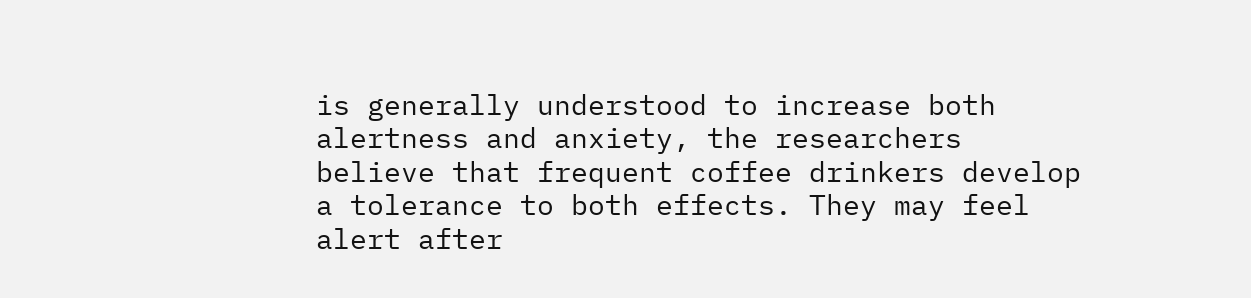is generally understood to increase both alertness and anxiety, the researchers believe that frequent coffee drinkers develop a tolerance to both effects. They may feel alert after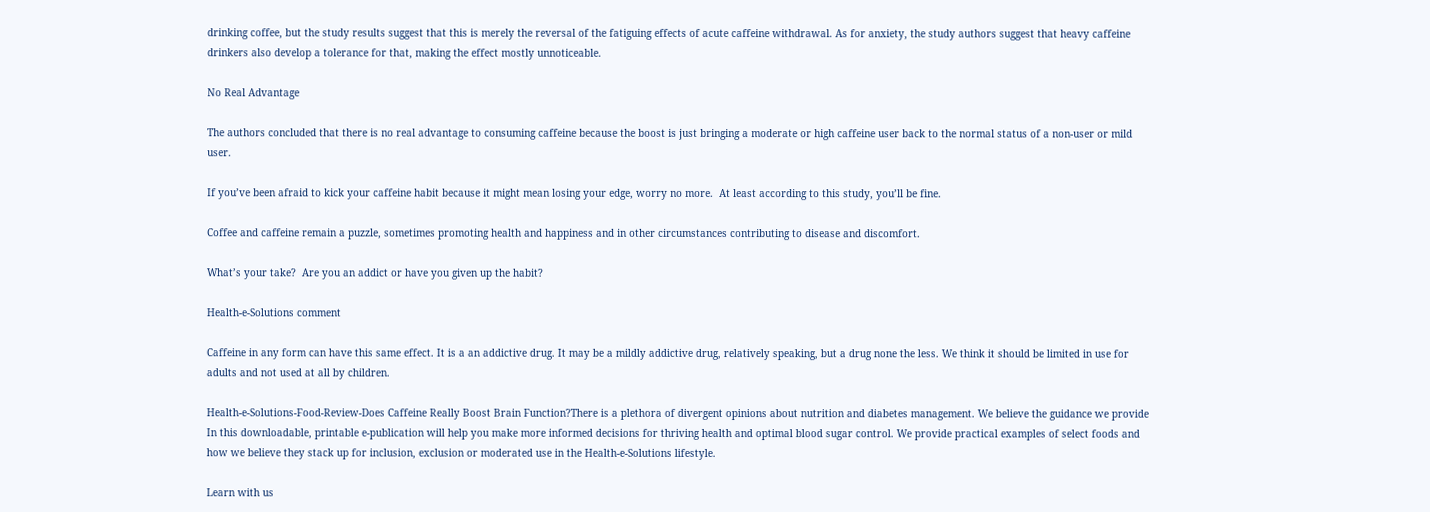drinking coffee, but the study results suggest that this is merely the reversal of the fatiguing effects of acute caffeine withdrawal. As for anxiety, the study authors suggest that heavy caffeine drinkers also develop a tolerance for that, making the effect mostly unnoticeable.

No Real Advantage

The authors concluded that there is no real advantage to consuming caffeine because the boost is just bringing a moderate or high caffeine user back to the normal status of a non-user or mild user.

If you’ve been afraid to kick your caffeine habit because it might mean losing your edge, worry no more.  At least according to this study, you’ll be fine.

Coffee and caffeine remain a puzzle, sometimes promoting health and happiness and in other circumstances contributing to disease and discomfort.

What’s your take?  Are you an addict or have you given up the habit?

Health-e-Solutions comment

Caffeine in any form can have this same effect. It is a an addictive drug. It may be a mildly addictive drug, relatively speaking, but a drug none the less. We think it should be limited in use for adults and not used at all by children.

Health-e-Solutions-Food-Review-Does Caffeine Really Boost Brain Function?There is a plethora of divergent opinions about nutrition and diabetes management. We believe the guidance we provide In this downloadable, printable e-publication will help you make more informed decisions for thriving health and optimal blood sugar control. We provide practical examples of select foods and how we believe they stack up for inclusion, exclusion or moderated use in the Health-e-Solutions lifestyle.

Learn with us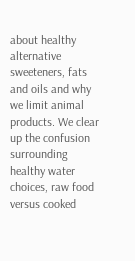about healthy alternative sweeteners, fats and oils and why we limit animal products. We clear up the confusion surrounding healthy water choices, raw food versus cooked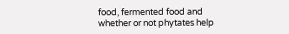food, fermented food and whether or not phytates help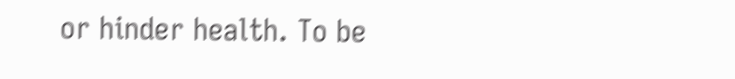or hinder health. To be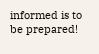informed is to be prepared!